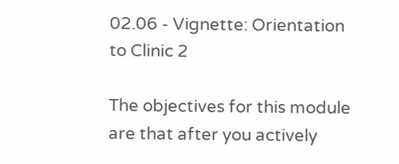02.06 - Vignette: Orientation to Clinic 2

The objectives for this module are that after you actively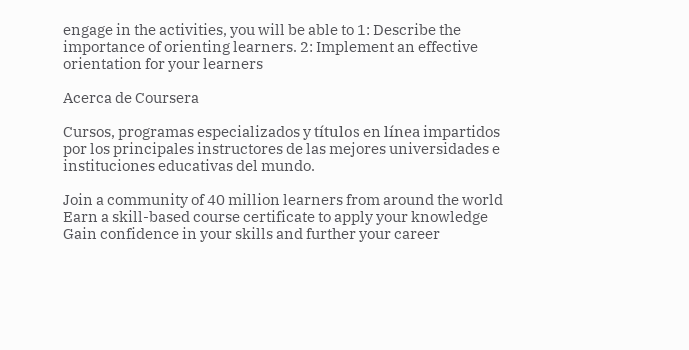engage in the activities, you will be able to 1: Describe the importance of orienting learners. 2: Implement an effective orientation for your learners

Acerca de Coursera

Cursos, programas especializados y títulos en línea impartidos por los principales instructores de las mejores universidades e instituciones educativas del mundo.

Join a community of 40 million learners from around the world
Earn a skill-based course certificate to apply your knowledge
Gain confidence in your skills and further your career